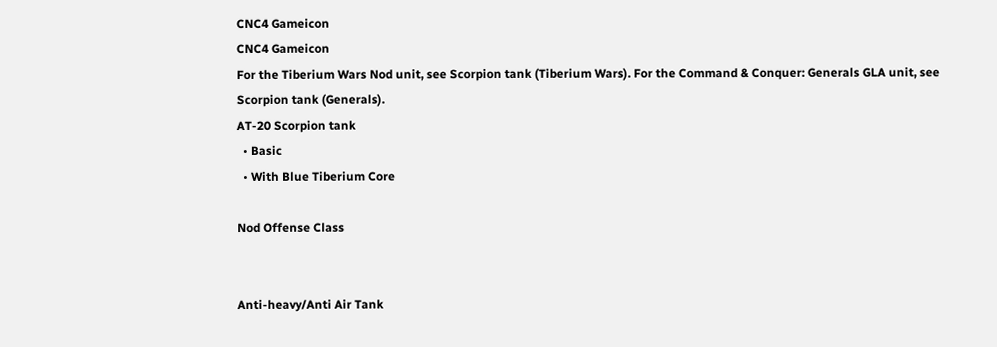CNC4 Gameicon
CNC4 Gameicon
For the Tiberium Wars Nod unit, see Scorpion tank (Tiberium Wars). For the Command & Conquer: Generals GLA unit, see Scorpion tank (Generals).
AT-20 Scorpion tank
  • Basic
  • With Blue Tiberium Core

Nod Offense Class


Anti-heavy/Anti Air Tank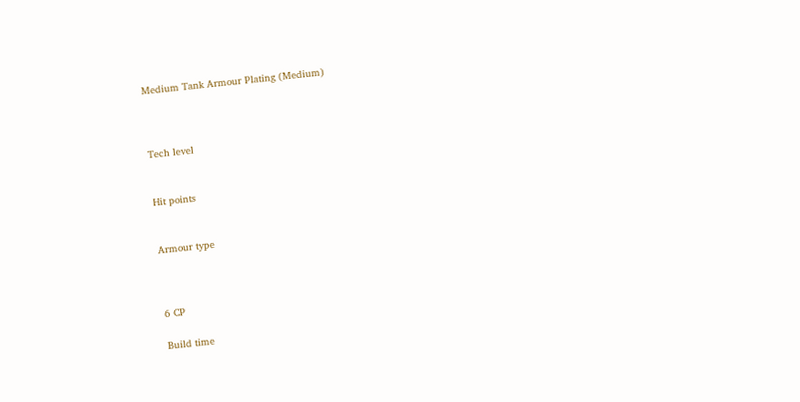Medium Tank Armour Plating (Medium)



Tech level


Hit points


Armour type



6 CP

Build time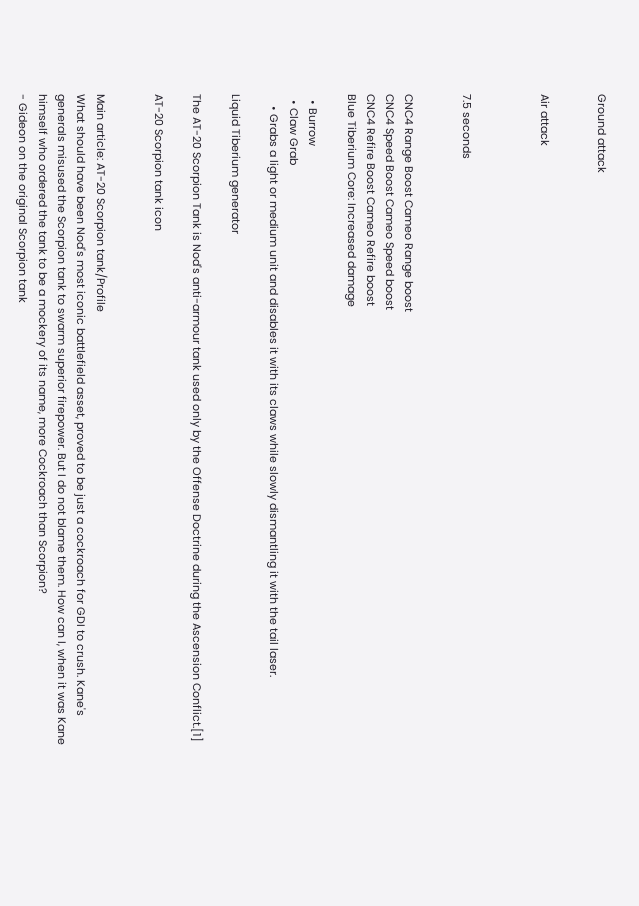Ground attack


Air attack



7.5 seconds


CNC4 Range Boost Cameo Range boost
CNC4 Speed Boost Cameo Speed boost
CNC4 Refire Boost Cameo Refire boost
Blue Tiberium Core: Increased damage

  • Burrow
  • Claw Grab
    • Grabs a light or medium unit and disables it with its claws while slowly dismantling it with the tail laser.

Liquid Tiberium generator

The AT-20 Scorpion Tank is Nod's anti-armour tank used only by the Offense Doctrine during the Ascension Conflict.[1]

AT-20 Scorpion tank icon


Main article: AT-20 Scorpion tank/Profile
What should have been Nod's most iconic battlefield asset, proved to be just a cockroach for GDI to crush. Kane's generals misused the Scorpion tank to swarm superior firepower. But I do not blame them. How can I, when it was Kane himself who ordered the tank to be a mockery of its name, more Cockroach than Scorpion?
- Gideon on the original Scorpion tank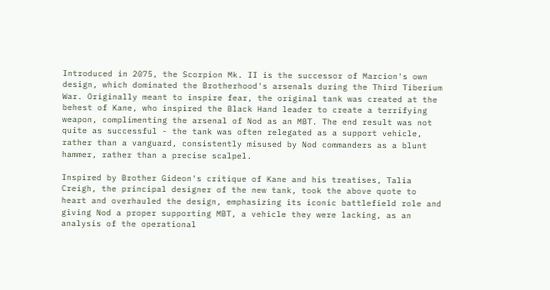Introduced in 2075, the Scorpion Mk. II is the successor of Marcion's own design, which dominated the Brotherhood's arsenals during the Third Tiberium War. Originally meant to inspire fear, the original tank was created at the behest of Kane, who inspired the Black Hand leader to create a terrifying weapon, complimenting the arsenal of Nod as an MBT. The end result was not quite as successful - the tank was often relegated as a support vehicle, rather than a vanguard, consistently misused by Nod commanders as a blunt hammer, rather than a precise scalpel.

Inspired by Brother Gideon's critique of Kane and his treatises, Talia Creigh, the principal designer of the new tank, took the above quote to heart and overhauled the design, emphasizing its iconic battlefield role and giving Nod a proper supporting MBT, a vehicle they were lacking, as an analysis of the operational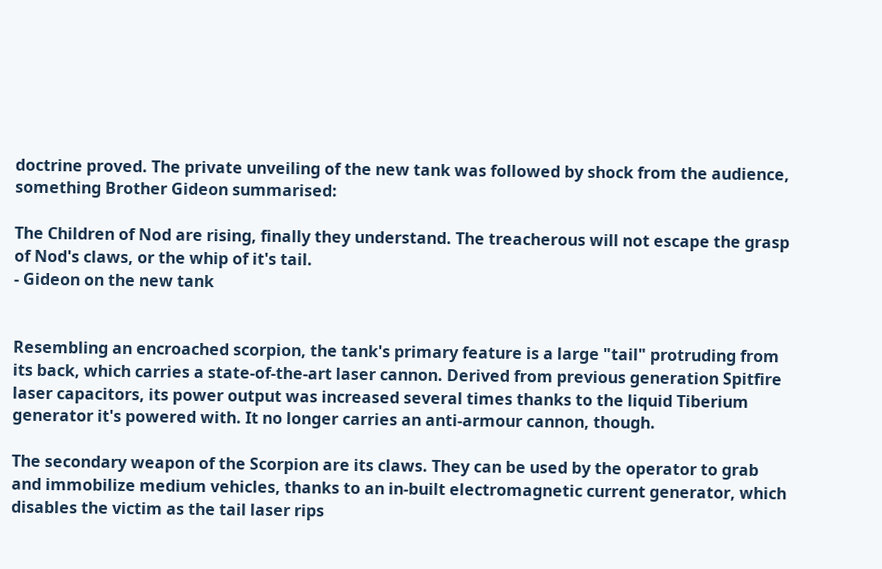doctrine proved. The private unveiling of the new tank was followed by shock from the audience, something Brother Gideon summarised:

The Children of Nod are rising, finally they understand. The treacherous will not escape the grasp of Nod's claws, or the whip of it's tail.
- Gideon on the new tank


Resembling an encroached scorpion, the tank's primary feature is a large "tail" protruding from its back, which carries a state-of-the-art laser cannon. Derived from previous generation Spitfire laser capacitors, its power output was increased several times thanks to the liquid Tiberium generator it's powered with. It no longer carries an anti-armour cannon, though.

The secondary weapon of the Scorpion are its claws. They can be used by the operator to grab and immobilize medium vehicles, thanks to an in-built electromagnetic current generator, which disables the victim as the tail laser rips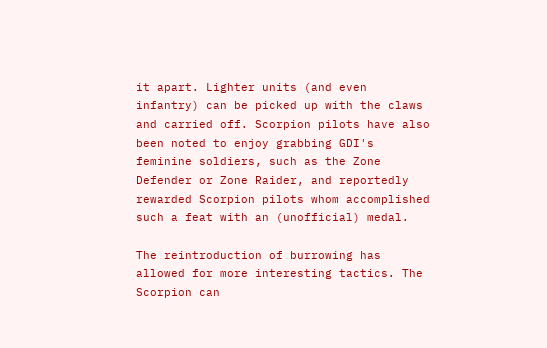it apart. Lighter units (and even infantry) can be picked up with the claws and carried off. Scorpion pilots have also been noted to enjoy grabbing GDI's feminine soldiers, such as the Zone Defender or Zone Raider, and reportedly rewarded Scorpion pilots whom accomplished such a feat with an (unofficial) medal.

The reintroduction of burrowing has allowed for more interesting tactics. The Scorpion can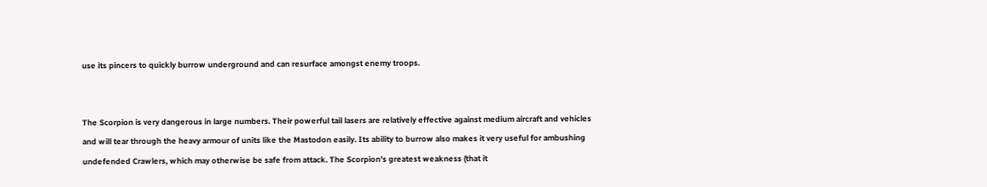use its pincers to quickly burrow underground and can resurface amongst enemy troops.


The Scorpion is very dangerous in large numbers. Their powerful tail lasers are relatively effective against medium aircraft and vehicles and will tear through the heavy armour of units like the Mastodon easily. Its ability to burrow also makes it very useful for ambushing undefended Crawlers, which may otherwise be safe from attack. The Scorpion's greatest weakness (that it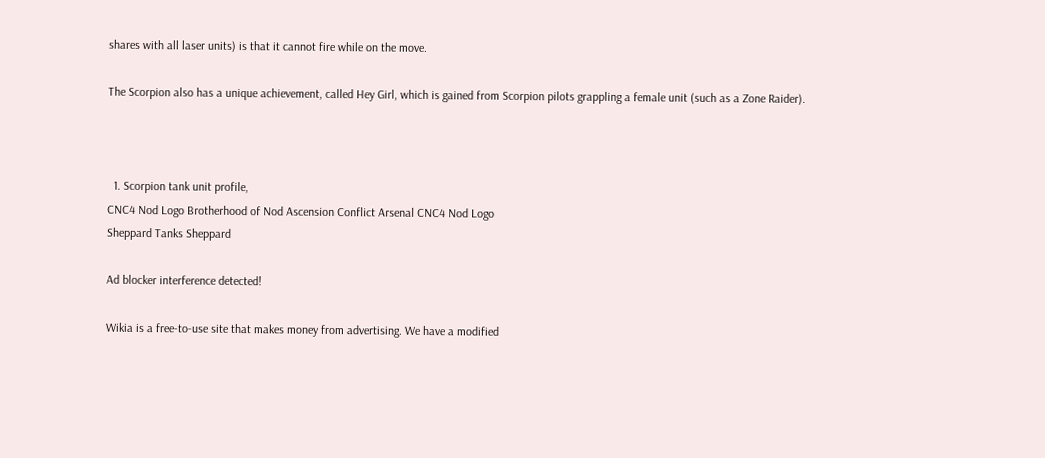shares with all laser units) is that it cannot fire while on the move.

The Scorpion also has a unique achievement, called Hey Girl, which is gained from Scorpion pilots grappling a female unit (such as a Zone Raider).



  1. Scorpion tank unit profile,
CNC4 Nod Logo Brotherhood of Nod Ascension Conflict Arsenal CNC4 Nod Logo
Sheppard Tanks Sheppard

Ad blocker interference detected!

Wikia is a free-to-use site that makes money from advertising. We have a modified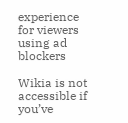experience for viewers using ad blockers

Wikia is not accessible if you’ve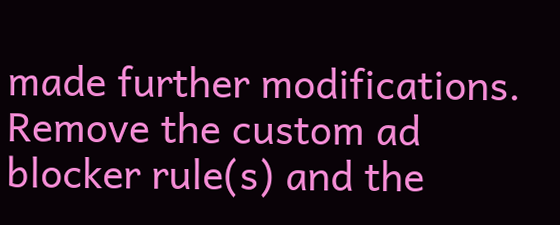made further modifications. Remove the custom ad blocker rule(s) and the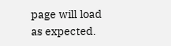page will load as expected.